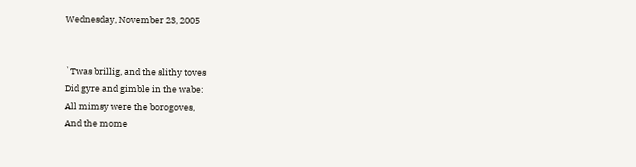Wednesday, November 23, 2005


`Twas brillig, and the slithy toves
Did gyre and gimble in the wabe:
All mimsy were the borogoves,
And the mome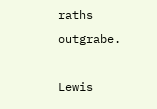raths outgrabe.

Lewis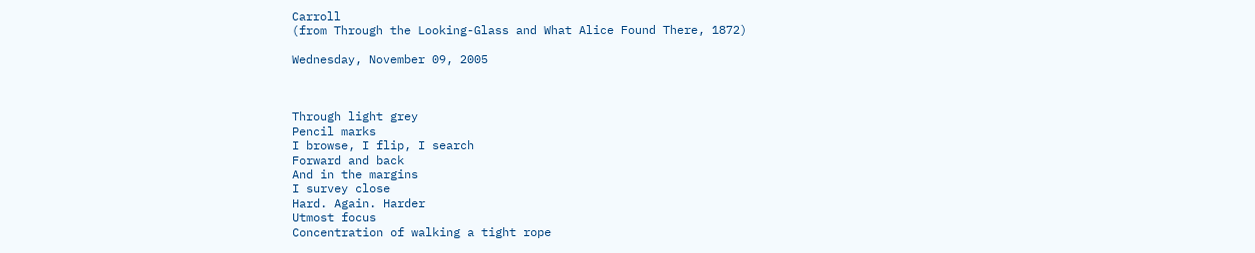Carroll
(from Through the Looking-Glass and What Alice Found There, 1872)

Wednesday, November 09, 2005



Through light grey
Pencil marks
I browse, I flip, I search
Forward and back
And in the margins
I survey close
Hard. Again. Harder
Utmost focus
Concentration of walking a tight rope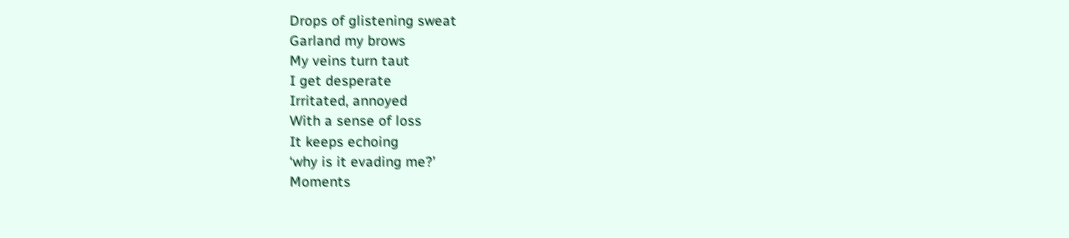Drops of glistening sweat
Garland my brows
My veins turn taut
I get desperate
Irritated, annoyed
With a sense of loss
It keeps echoing
‘why is it evading me?’
Moments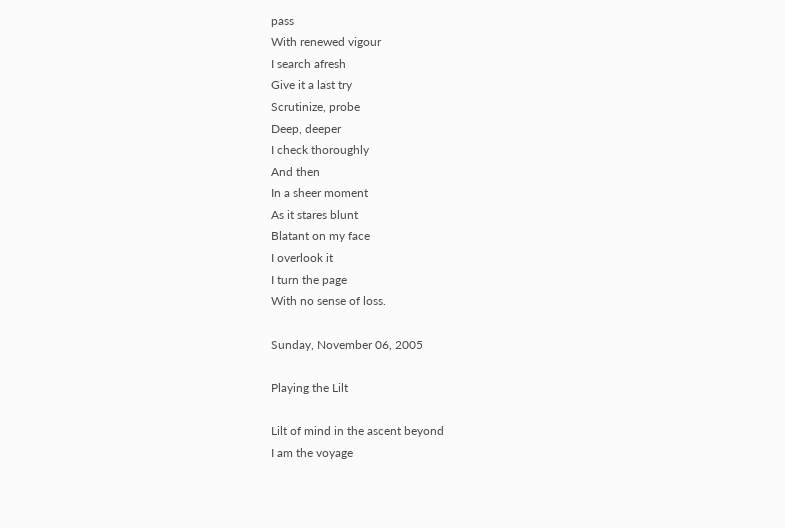pass
With renewed vigour
I search afresh
Give it a last try
Scrutinize, probe
Deep, deeper
I check thoroughly
And then
In a sheer moment
As it stares blunt
Blatant on my face
I overlook it
I turn the page
With no sense of loss.

Sunday, November 06, 2005

Playing the Lilt

Lilt of mind in the ascent beyond
I am the voyage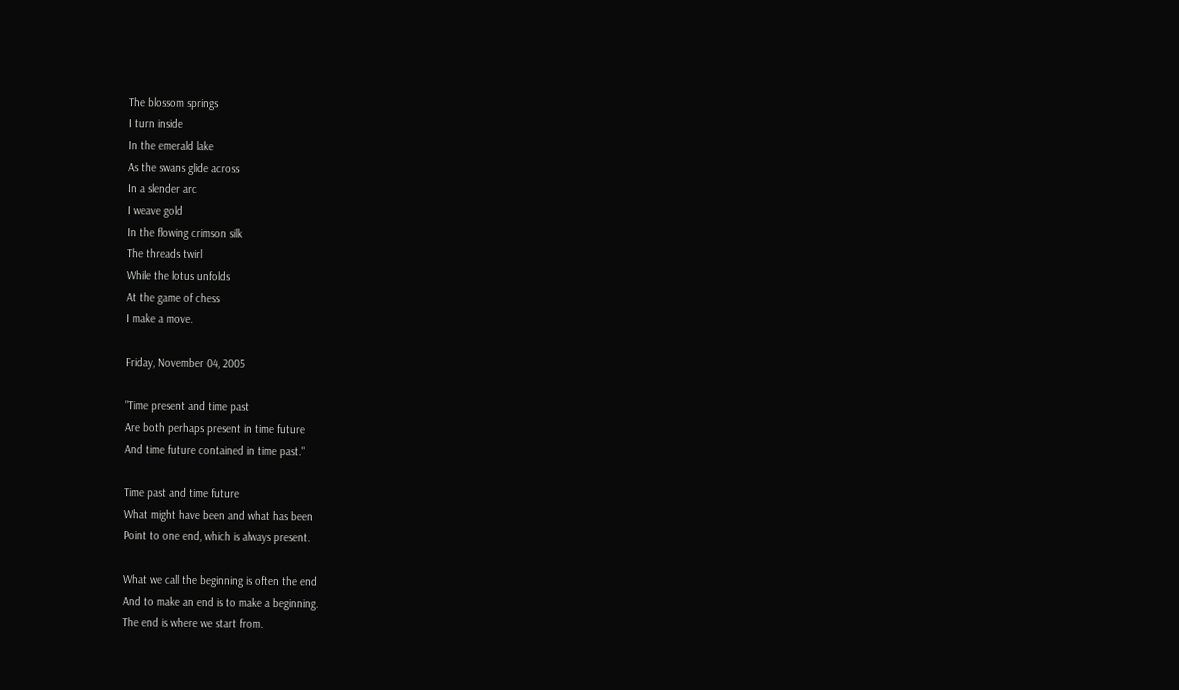The blossom springs
I turn inside
In the emerald lake
As the swans glide across
In a slender arc
I weave gold
In the flowing crimson silk
The threads twirl
While the lotus unfolds
At the game of chess
I make a move.

Friday, November 04, 2005

"Time present and time past
Are both perhaps present in time future
And time future contained in time past."

Time past and time future
What might have been and what has been
Point to one end, which is always present.

What we call the beginning is often the end
And to make an end is to make a beginning.
The end is where we start from.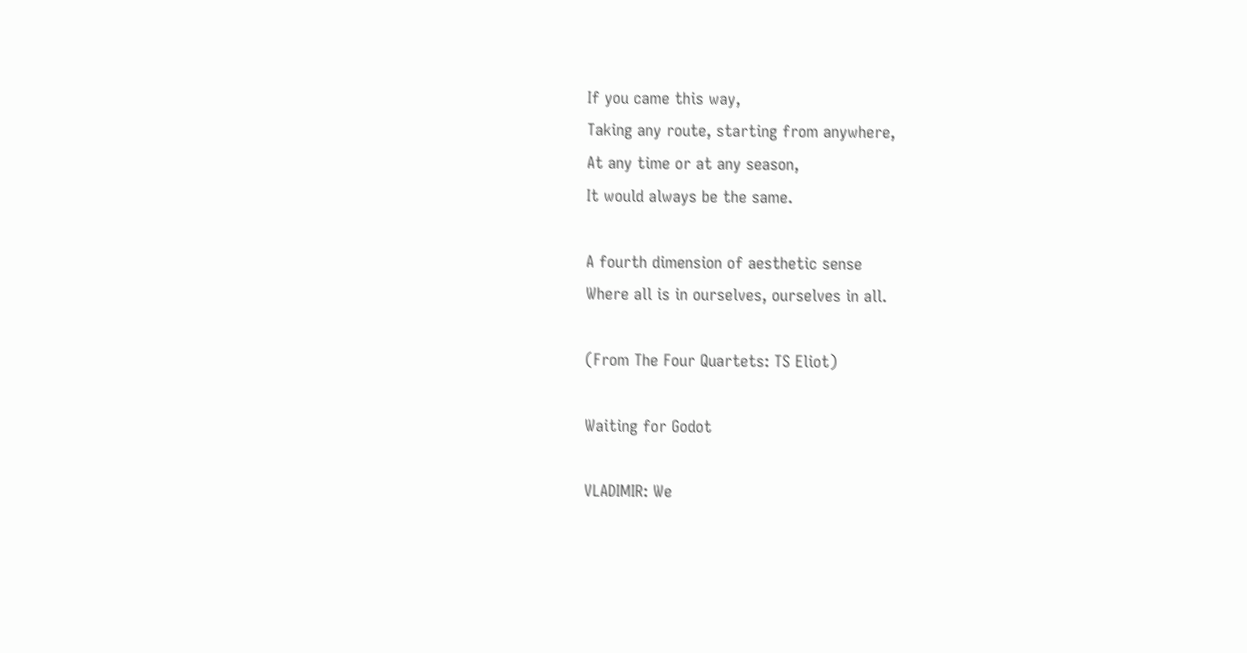If you came this way,
Taking any route, starting from anywhere,
At any time or at any season,
It would always be the same.

A fourth dimension of aesthetic sense
Where all is in ourselves, ourselves in all.

(From The Four Quartets: TS Eliot)

Waiting for Godot

VLADIMIR: We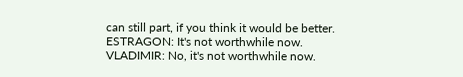can still part, if you think it would be better.
ESTRAGON: It's not worthwhile now.
VLADIMIR: No, it's not worthwhile now.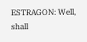ESTRAGON: Well, shall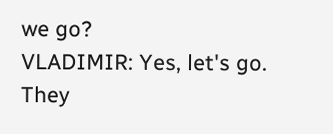we go?
VLADIMIR: Yes, let's go.
They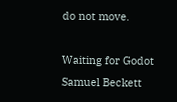do not move.

Waiting for Godot
Samuel Beckett